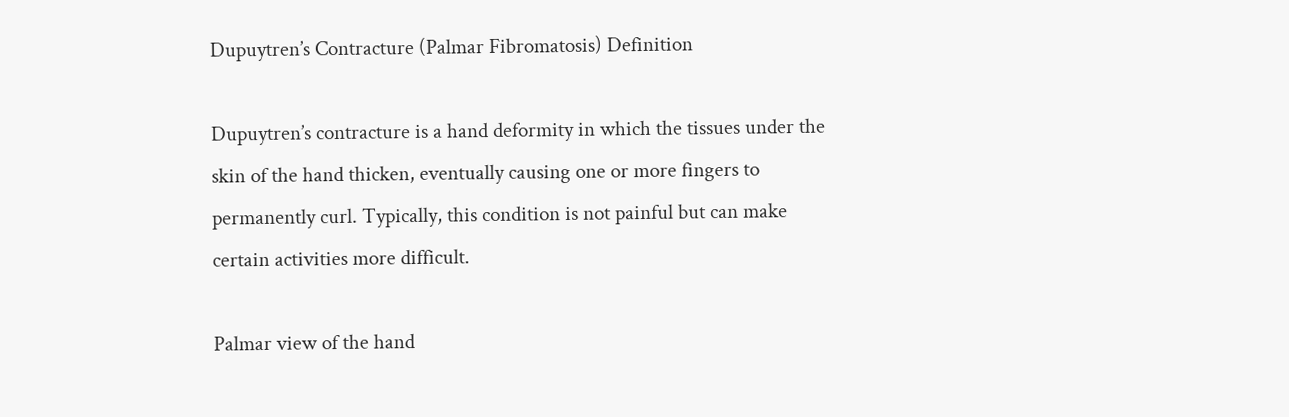Dupuytren’s Contracture (Palmar Fibromatosis) Definition

Dupuytren’s contracture is a hand deformity in which the tissues under the skin of the hand thicken, eventually causing one or more fingers to permanently curl. Typically, this condition is not painful but can make certain activities more difficult.

Palmar view of the hand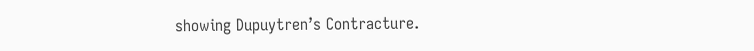showing Dupuytren’s Contracture.